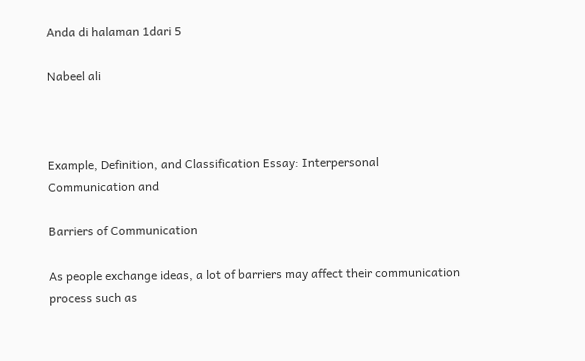Anda di halaman 1dari 5

Nabeel ali



Example, Definition, and Classification Essay: Interpersonal Communication and

Barriers of Communication

As people exchange ideas, a lot of barriers may affect their communication
process such as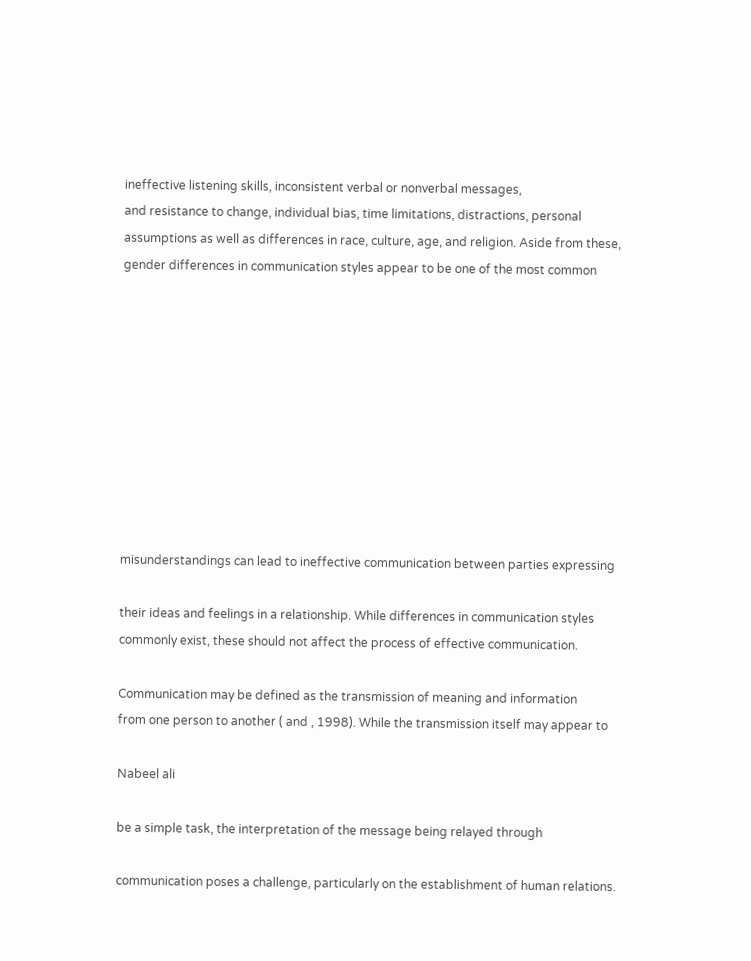ineffective listening skills, inconsistent verbal or nonverbal messages,
and resistance to change, individual bias, time limitations, distractions, personal
assumptions as well as differences in race, culture, age, and religion. Aside from these,
gender differences in communication styles appear to be one of the most common










misunderstandings can lead to ineffective communication between parties expressing

their ideas and feelings in a relationship. While differences in communication styles
commonly exist, these should not affect the process of effective communication.

Communication may be defined as the transmission of meaning and information
from one person to another ( and , 1998). While the transmission itself may appear to

Nabeel ali

be a simple task, the interpretation of the message being relayed through

communication poses a challenge, particularly on the establishment of human relations.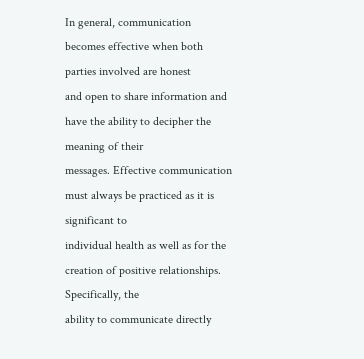In general, communication becomes effective when both parties involved are honest
and open to share information and have the ability to decipher the meaning of their
messages. Effective communication must always be practiced as it is significant to
individual health as well as for the creation of positive relationships. Specifically, the
ability to communicate directly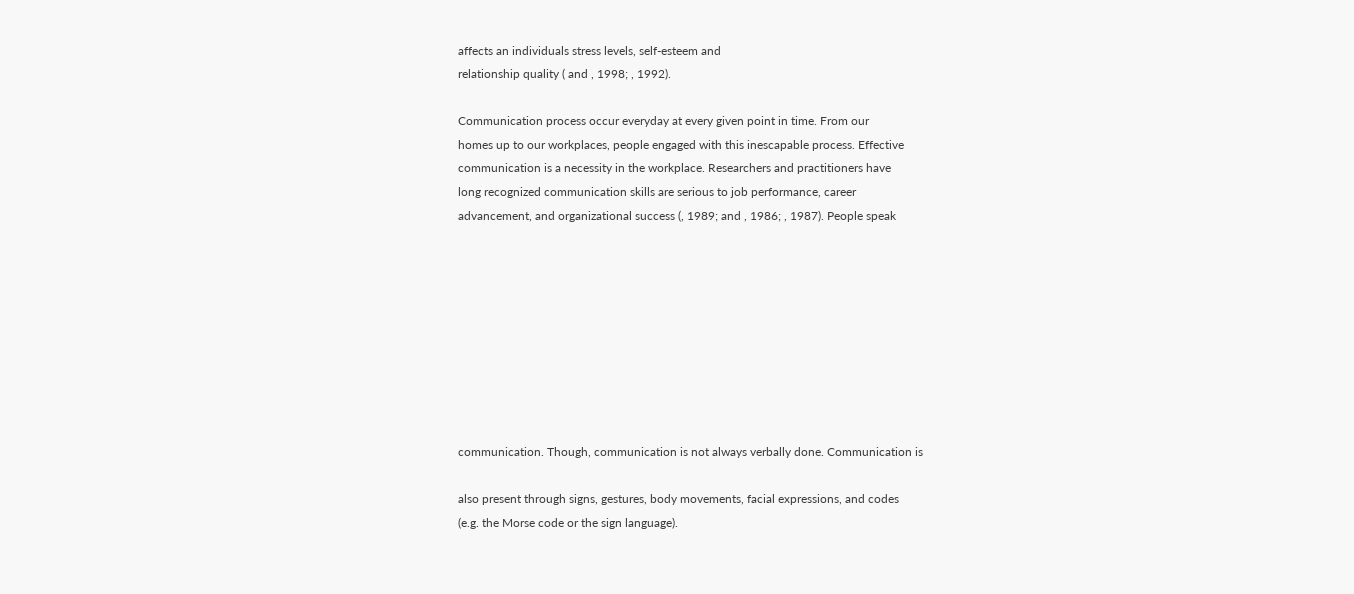affects an individuals stress levels, self-esteem and
relationship quality ( and , 1998; , 1992).

Communication process occur everyday at every given point in time. From our
homes up to our workplaces, people engaged with this inescapable process. Effective
communication is a necessity in the workplace. Researchers and practitioners have
long recognized communication skills are serious to job performance, career
advancement, and organizational success (, 1989; and , 1986; , 1987). People speak









communication. Though, communication is not always verbally done. Communication is

also present through signs, gestures, body movements, facial expressions, and codes
(e.g. the Morse code or the sign language).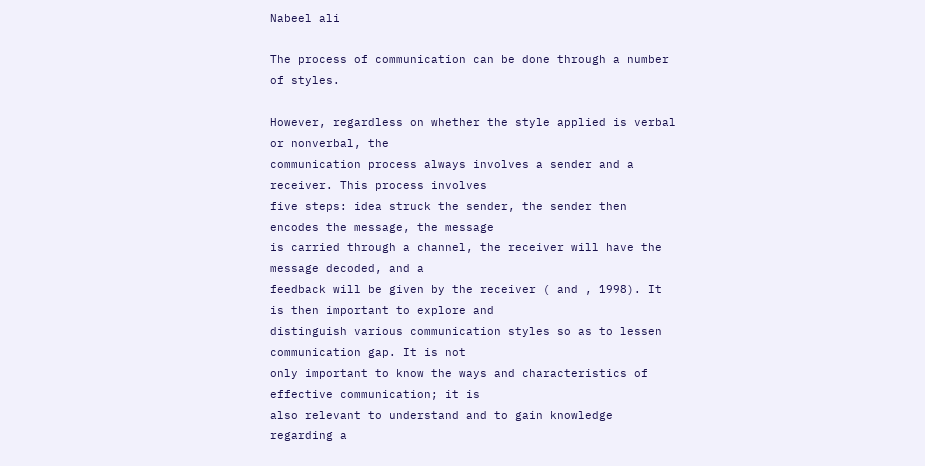Nabeel ali

The process of communication can be done through a number of styles.

However, regardless on whether the style applied is verbal or nonverbal, the
communication process always involves a sender and a receiver. This process involves
five steps: idea struck the sender, the sender then encodes the message, the message
is carried through a channel, the receiver will have the message decoded, and a
feedback will be given by the receiver ( and , 1998). It is then important to explore and
distinguish various communication styles so as to lessen communication gap. It is not
only important to know the ways and characteristics of effective communication; it is
also relevant to understand and to gain knowledge regarding a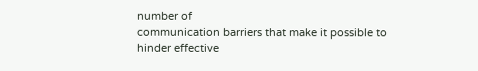number of
communication barriers that make it possible to hinder effective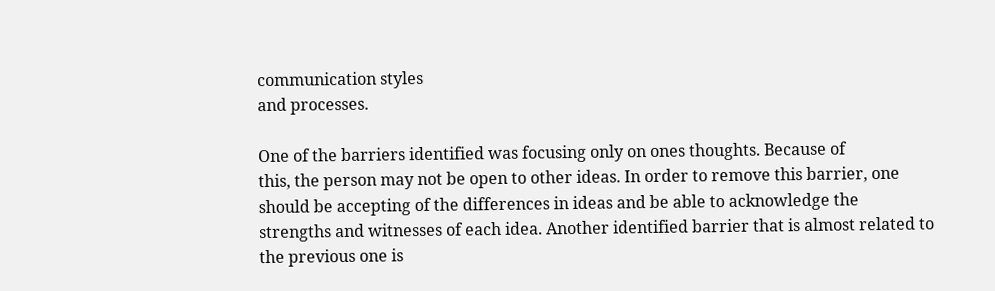communication styles
and processes.

One of the barriers identified was focusing only on ones thoughts. Because of
this, the person may not be open to other ideas. In order to remove this barrier, one
should be accepting of the differences in ideas and be able to acknowledge the
strengths and witnesses of each idea. Another identified barrier that is almost related to
the previous one is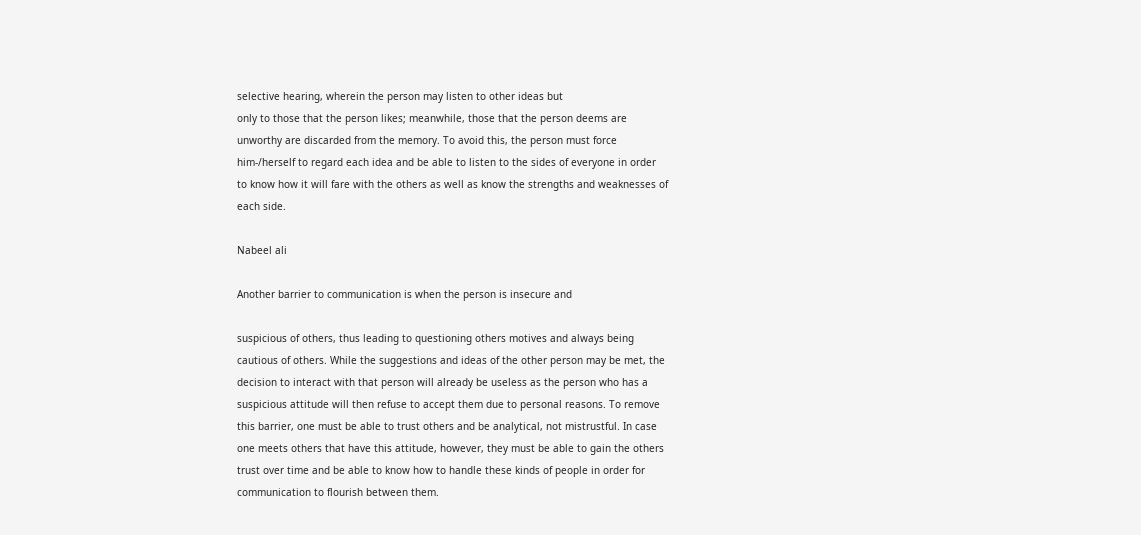selective hearing, wherein the person may listen to other ideas but
only to those that the person likes; meanwhile, those that the person deems are
unworthy are discarded from the memory. To avoid this, the person must force
him-/herself to regard each idea and be able to listen to the sides of everyone in order
to know how it will fare with the others as well as know the strengths and weaknesses of
each side.

Nabeel ali

Another barrier to communication is when the person is insecure and

suspicious of others, thus leading to questioning others motives and always being
cautious of others. While the suggestions and ideas of the other person may be met, the
decision to interact with that person will already be useless as the person who has a
suspicious attitude will then refuse to accept them due to personal reasons. To remove
this barrier, one must be able to trust others and be analytical, not mistrustful. In case
one meets others that have this attitude, however, they must be able to gain the others
trust over time and be able to know how to handle these kinds of people in order for
communication to flourish between them.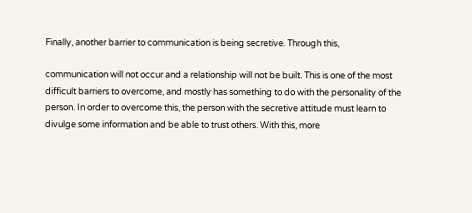Finally, another barrier to communication is being secretive. Through this,

communication will not occur and a relationship will not be built. This is one of the most
difficult barriers to overcome, and mostly has something to do with the personality of the
person. In order to overcome this, the person with the secretive attitude must learn to
divulge some information and be able to trust others. With this, more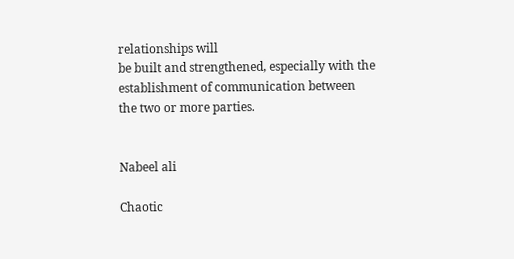relationships will
be built and strengthened, especially with the establishment of communication between
the two or more parties.


Nabeel ali

Chaotic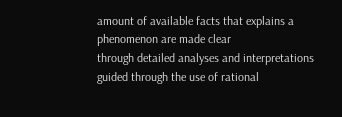amount of available facts that explains a phenomenon are made clear
through detailed analyses and interpretations guided through the use of rational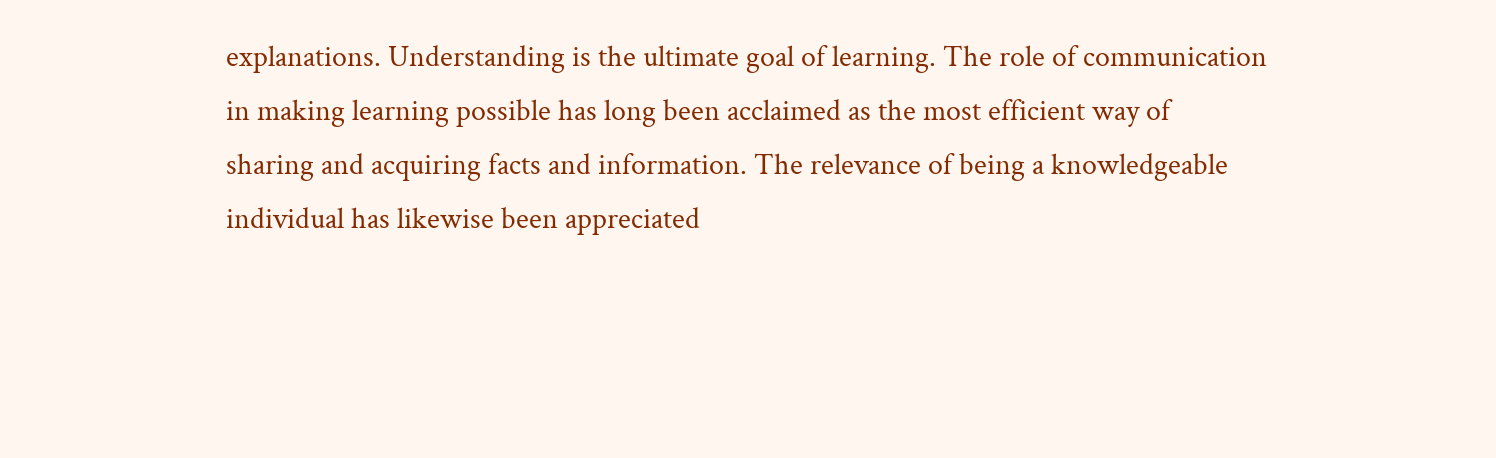explanations. Understanding is the ultimate goal of learning. The role of communication
in making learning possible has long been acclaimed as the most efficient way of
sharing and acquiring facts and information. The relevance of being a knowledgeable
individual has likewise been appreciated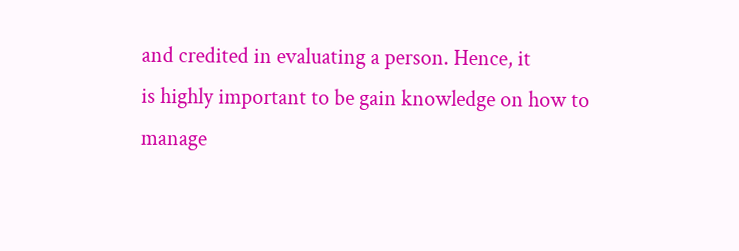and credited in evaluating a person. Hence, it
is highly important to be gain knowledge on how to manage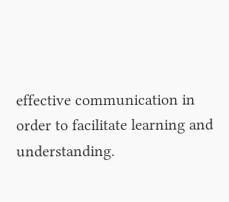effective communication in
order to facilitate learning and understanding.